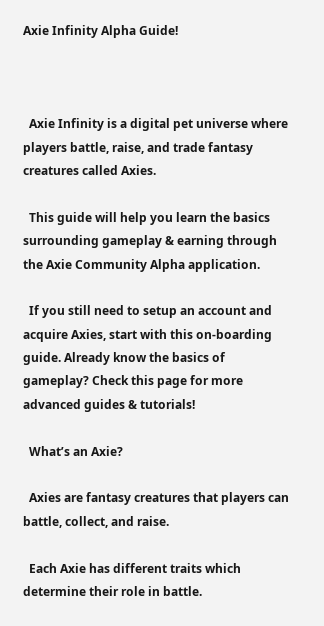Axie Infinity Alpha Guide!



  Axie Infinity is a digital pet universe where players battle, raise, and trade fantasy creatures called Axies.

  This guide will help you learn the basics surrounding gameplay & earning through the Axie Community Alpha application.

  If you still need to setup an account and acquire Axies, start with this on-boarding guide. Already know the basics of gameplay? Check this page for more advanced guides & tutorials!

  What’s an Axie?

  Axies are fantasy creatures that players can battle, collect, and raise.

  Each Axie has different traits which determine their role in battle.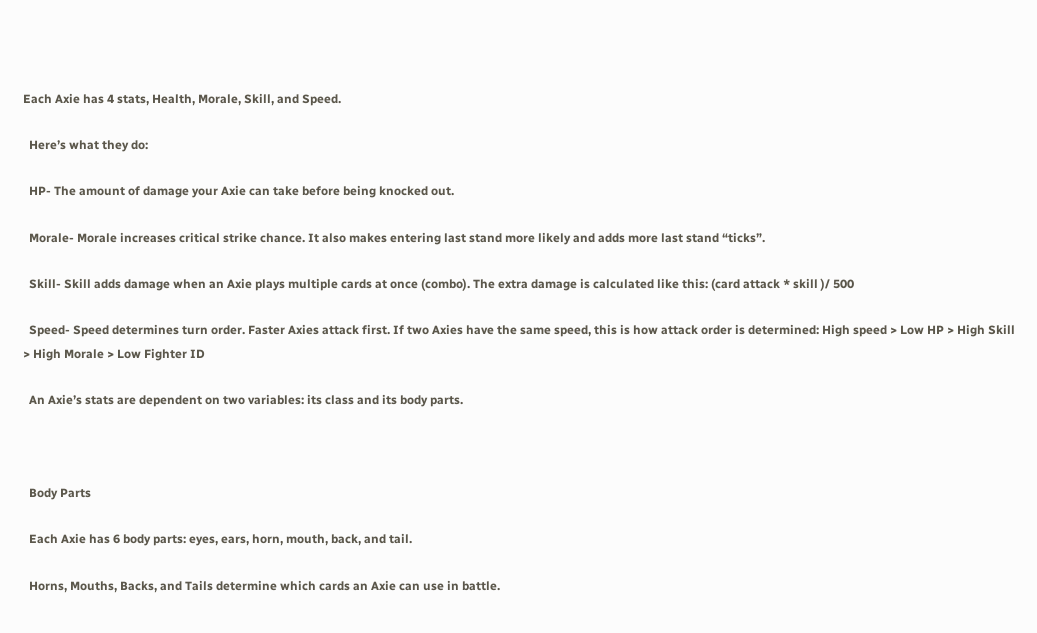Each Axie has 4 stats, Health, Morale, Skill, and Speed.

  Here’s what they do:

  HP- The amount of damage your Axie can take before being knocked out.

  Morale- Morale increases critical strike chance. It also makes entering last stand more likely and adds more last stand “ticks”.

  Skill- Skill adds damage when an Axie plays multiple cards at once (combo). The extra damage is calculated like this: (card attack * skill )/ 500

  Speed- Speed determines turn order. Faster Axies attack first. If two Axies have the same speed, this is how attack order is determined: High speed > Low HP > High Skill > High Morale > Low Fighter ID

  An Axie’s stats are dependent on two variables: its class and its body parts.



  Body Parts

  Each Axie has 6 body parts: eyes, ears, horn, mouth, back, and tail.

  Horns, Mouths, Backs, and Tails determine which cards an Axie can use in battle.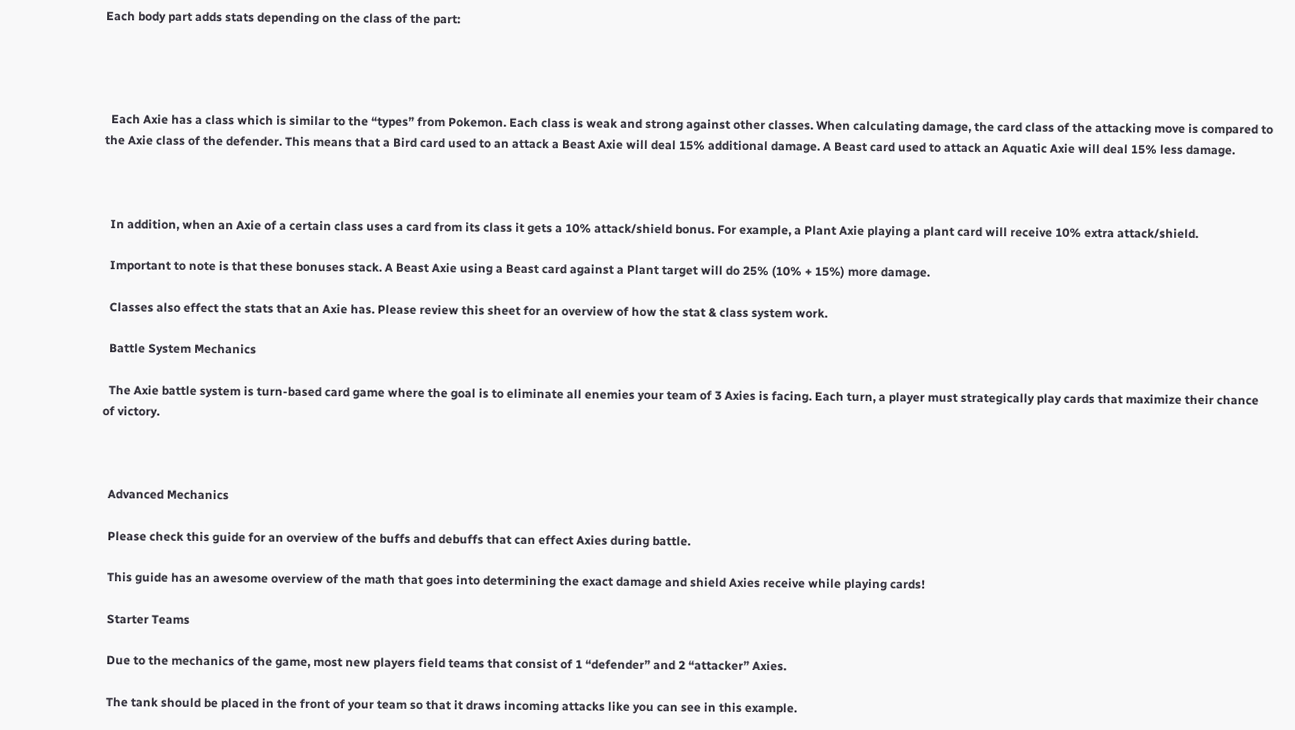Each body part adds stats depending on the class of the part:




  Each Axie has a class which is similar to the “types” from Pokemon. Each class is weak and strong against other classes. When calculating damage, the card class of the attacking move is compared to the Axie class of the defender. This means that a Bird card used to an attack a Beast Axie will deal 15% additional damage. A Beast card used to attack an Aquatic Axie will deal 15% less damage.



  In addition, when an Axie of a certain class uses a card from its class it gets a 10% attack/shield bonus. For example, a Plant Axie playing a plant card will receive 10% extra attack/shield.

  Important to note is that these bonuses stack. A Beast Axie using a Beast card against a Plant target will do 25% (10% + 15%) more damage.

  Classes also effect the stats that an Axie has. Please review this sheet for an overview of how the stat & class system work.

  Battle System Mechanics

  The Axie battle system is turn-based card game where the goal is to eliminate all enemies your team of 3 Axies is facing. Each turn, a player must strategically play cards that maximize their chance of victory.



  Advanced Mechanics

  Please check this guide for an overview of the buffs and debuffs that can effect Axies during battle.

  This guide has an awesome overview of the math that goes into determining the exact damage and shield Axies receive while playing cards!

  Starter Teams

  Due to the mechanics of the game, most new players field teams that consist of 1 “defender” and 2 “attacker” Axies.

  The tank should be placed in the front of your team so that it draws incoming attacks like you can see in this example.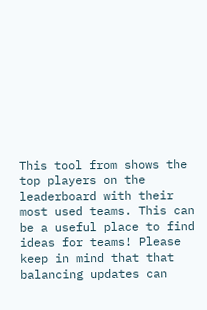This tool from shows the top players on the leaderboard with their most used teams. This can be a useful place to find ideas for teams! Please keep in mind that that balancing updates can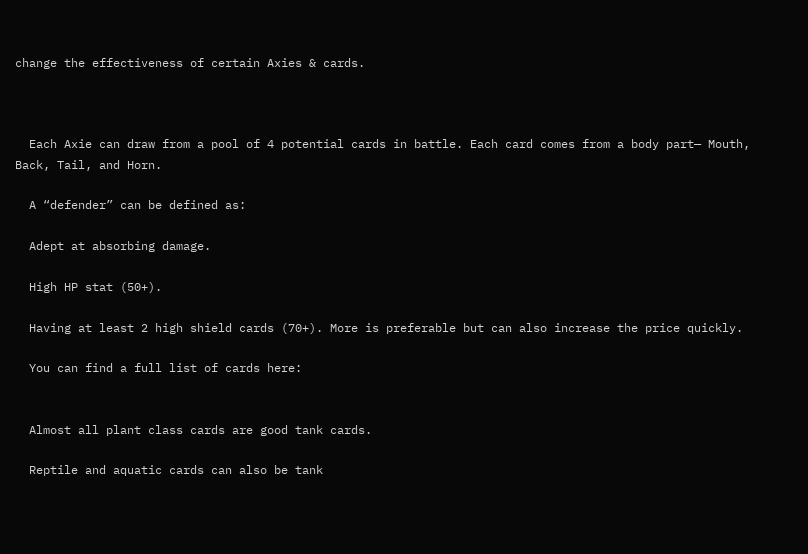change the effectiveness of certain Axies & cards.



  Each Axie can draw from a pool of 4 potential cards in battle. Each card comes from a body part— Mouth, Back, Tail, and Horn.

  A “defender” can be defined as:

  Adept at absorbing damage.

  High HP stat (50+).

  Having at least 2 high shield cards (70+). More is preferable but can also increase the price quickly.

  You can find a full list of cards here:


  Almost all plant class cards are good tank cards.

  Reptile and aquatic cards can also be tank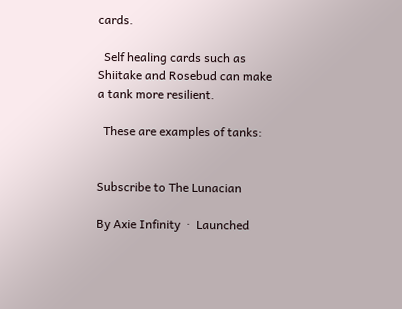cards.

  Self healing cards such as Shiitake and Rosebud can make a tank more resilient.

  These are examples of tanks:


Subscribe to The Lunacian

By Axie Infinity  ·  Launched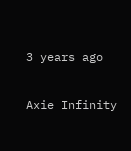3 years ago

Axie Infinity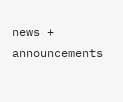news + announcements